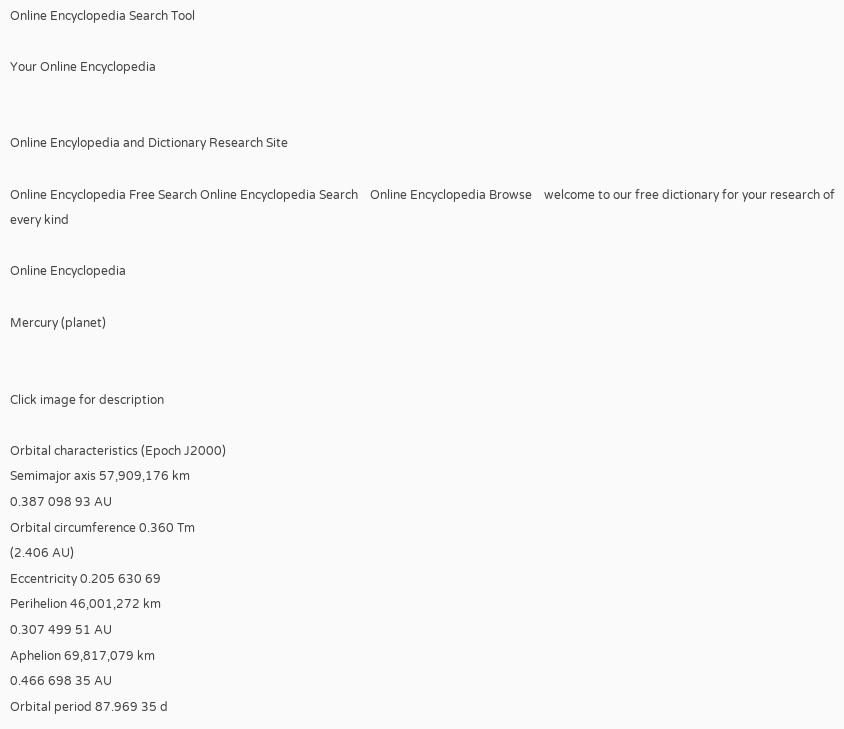Online Encyclopedia Search Tool

Your Online Encyclopedia


Online Encylopedia and Dictionary Research Site

Online Encyclopedia Free Search Online Encyclopedia Search    Online Encyclopedia Browse    welcome to our free dictionary for your research of every kind

Online Encyclopedia

Mercury (planet)


Click image for description

Orbital characteristics (Epoch J2000)
Semimajor axis 57,909,176 km
0.387 098 93 AU
Orbital circumference 0.360 Tm
(2.406 AU)
Eccentricity 0.205 630 69
Perihelion 46,001,272 km
0.307 499 51 AU
Aphelion 69,817,079 km
0.466 698 35 AU
Orbital period 87.969 35 d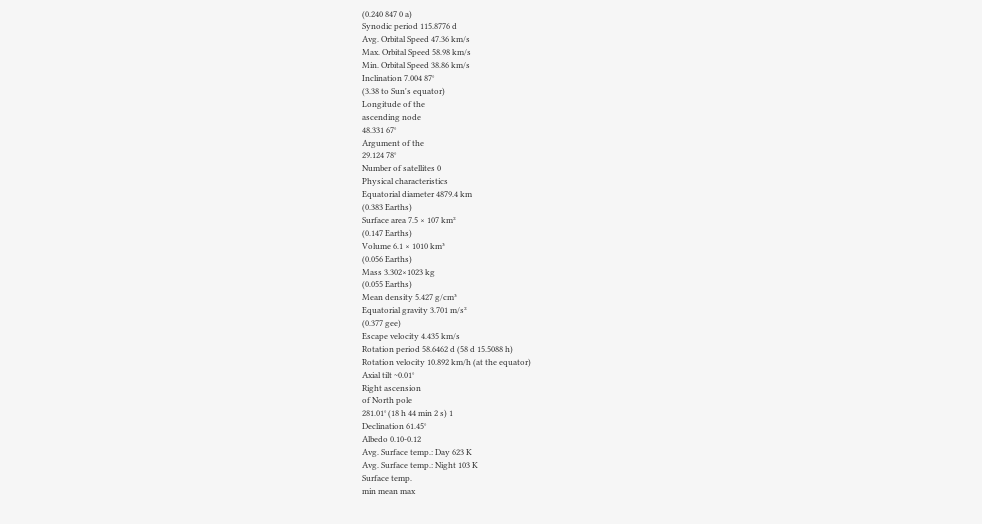(0.240 847 0 a)
Synodic period 115.8776 d
Avg. Orbital Speed 47.36 km/s
Max. Orbital Speed 58.98 km/s
Min. Orbital Speed 38.86 km/s
Inclination 7.004 87°
(3.38 to Sun's equator)
Longitude of the
ascending node
48.331 67°
Argument of the
29.124 78°
Number of satellites 0
Physical characteristics
Equatorial diameter 4879.4 km
(0.383 Earths)
Surface area 7.5 × 107 km²
(0.147 Earths)
Volume 6.1 × 1010 km³
(0.056 Earths)
Mass 3.302×1023 kg
(0.055 Earths)
Mean density 5.427 g/cm³
Equatorial gravity 3.701 m/s²
(0.377 gee)
Escape velocity 4.435 km/s
Rotation period 58.6462 d (58 d 15.5088 h)
Rotation velocity 10.892 km/h (at the equator)
Axial tilt ~0.01°
Right ascension
of North pole
281.01° (18 h 44 min 2 s) 1
Declination 61.45°
Albedo 0.10-0.12
Avg. Surface temp.: Day 623 K
Avg. Surface temp.: Night 103 K
Surface temp.
min mean max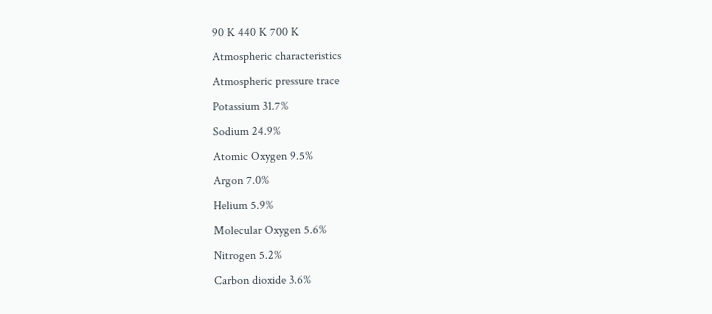90 K 440 K 700 K
Atmospheric characteristics
Atmospheric pressure trace
Potassium 31.7%
Sodium 24.9%
Atomic Oxygen 9.5%
Argon 7.0%
Helium 5.9%
Molecular Oxygen 5.6%
Nitrogen 5.2%
Carbon dioxide 3.6%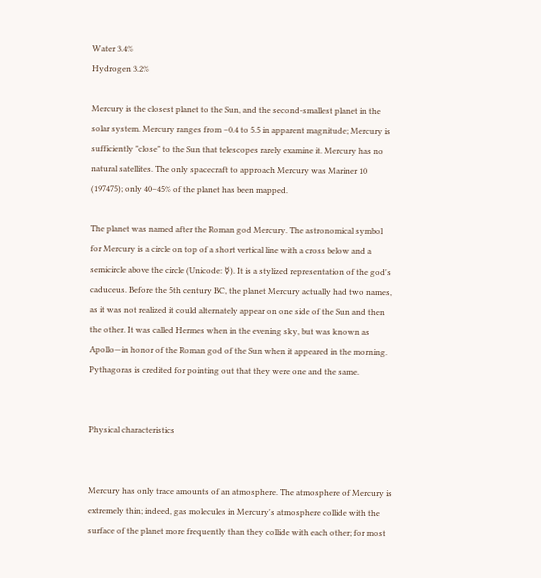Water 3.4%
Hydrogen 3.2%

Mercury is the closest planet to the Sun, and the second-smallest planet in the solar system. Mercury ranges from –0.4 to 5.5 in apparent magnitude; Mercury is sufficiently "close" to the Sun that telescopes rarely examine it. Mercury has no natural satellites. The only spacecraft to approach Mercury was Mariner 10 (197475); only 40–45% of the planet has been mapped.

The planet was named after the Roman god Mercury. The astronomical symbol for Mercury is a circle on top of a short vertical line with a cross below and a semicircle above the circle (Unicode: ☿). It is a stylized representation of the god's caduceus. Before the 5th century BC, the planet Mercury actually had two names, as it was not realized it could alternately appear on one side of the Sun and then the other. It was called Hermes when in the evening sky, but was known as Apollo—in honor of the Roman god of the Sun when it appeared in the morning. Pythagoras is credited for pointing out that they were one and the same.


Physical characteristics


Mercury has only trace amounts of an atmosphere. The atmosphere of Mercury is extremely thin; indeed, gas molecules in Mercury's atmosphere collide with the surface of the planet more frequently than they collide with each other; for most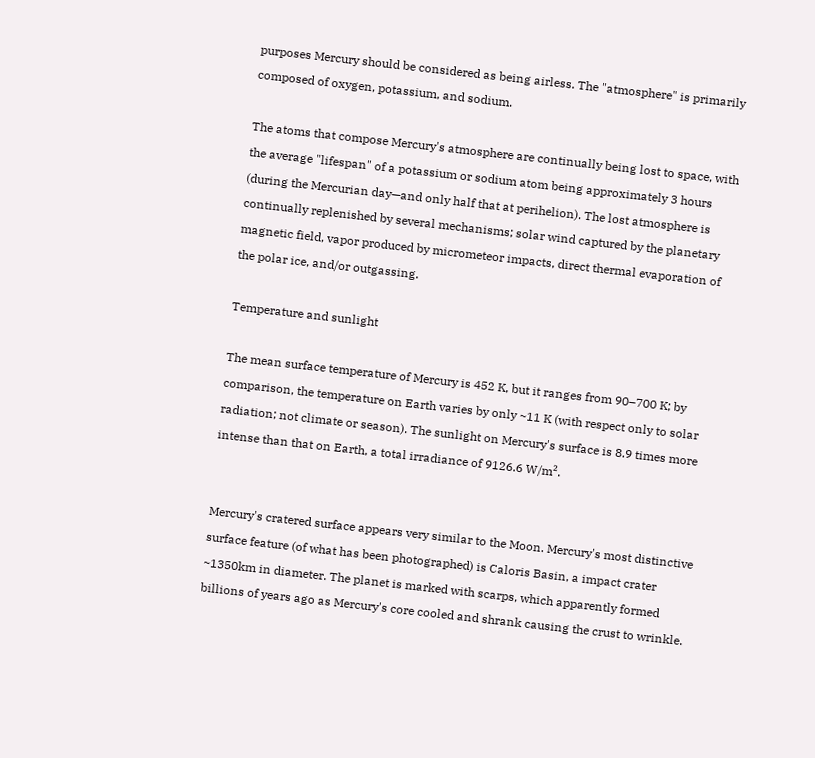purposes Mercury should be considered as being airless. The "atmosphere" is primarily composed of oxygen, potassium, and sodium.

The atoms that compose Mercury's atmosphere are continually being lost to space, with the average "lifespan" of a potassium or sodium atom being approximately 3 hours (during the Mercurian day—and only half that at perihelion). The lost atmosphere is continually replenished by several mechanisms; solar wind captured by the planetary magnetic field, vapor produced by micrometeor impacts, direct thermal evaporation of the polar ice, and/or outgassing.

Temperature and sunlight

The mean surface temperature of Mercury is 452 K, but it ranges from 90–700 K; by comparison, the temperature on Earth varies by only ~11 K (with respect only to solar radiation; not climate or season). The sunlight on Mercury's surface is 8.9 times more intense than that on Earth, a total irradiance of 9126.6 W/m².


Mercury's cratered surface appears very similar to the Moon. Mercury's most distinctive surface feature (of what has been photographed) is Caloris Basin, a impact crater ~1350km in diameter. The planet is marked with scarps, which apparently formed billions of years ago as Mercury's core cooled and shrank causing the crust to wrinkle.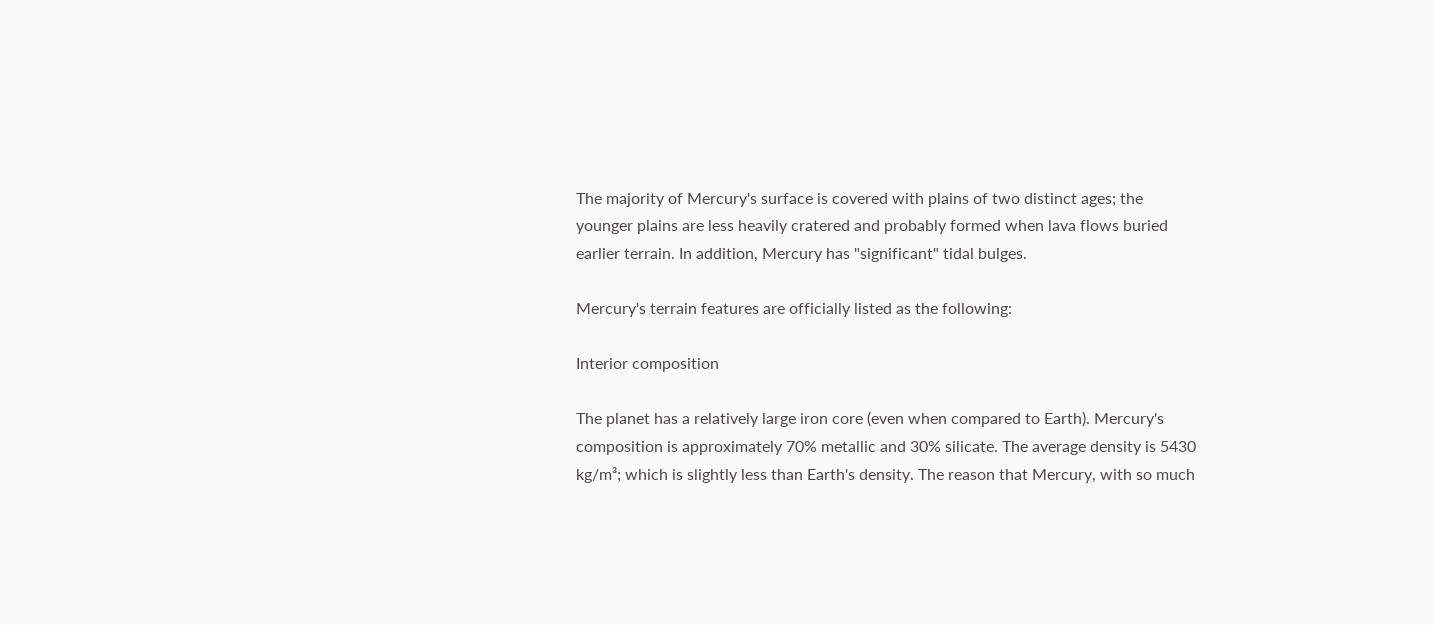The majority of Mercury's surface is covered with plains of two distinct ages; the younger plains are less heavily cratered and probably formed when lava flows buried earlier terrain. In addition, Mercury has "significant" tidal bulges.

Mercury's terrain features are officially listed as the following:

Interior composition

The planet has a relatively large iron core (even when compared to Earth). Mercury's composition is approximately 70% metallic and 30% silicate. The average density is 5430 kg/m³; which is slightly less than Earth's density. The reason that Mercury, with so much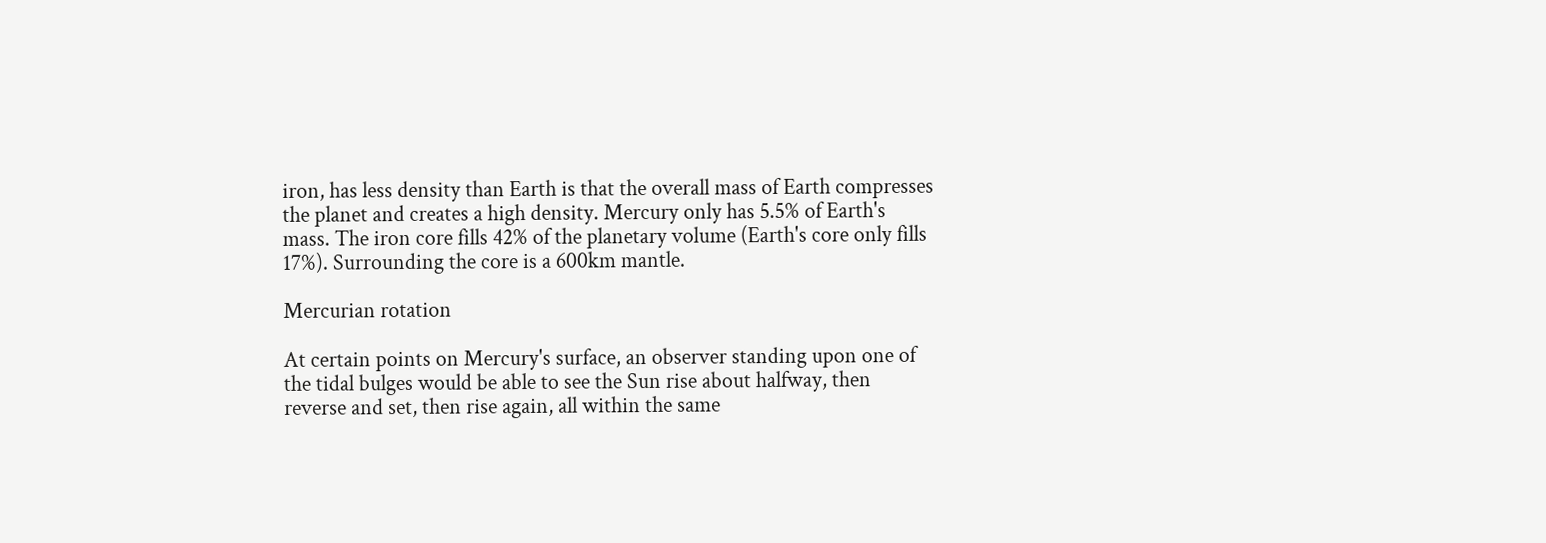iron, has less density than Earth is that the overall mass of Earth compresses the planet and creates a high density. Mercury only has 5.5% of Earth's mass. The iron core fills 42% of the planetary volume (Earth's core only fills 17%). Surrounding the core is a 600km mantle.

Mercurian rotation

At certain points on Mercury's surface, an observer standing upon one of the tidal bulges would be able to see the Sun rise about halfway, then reverse and set, then rise again, all within the same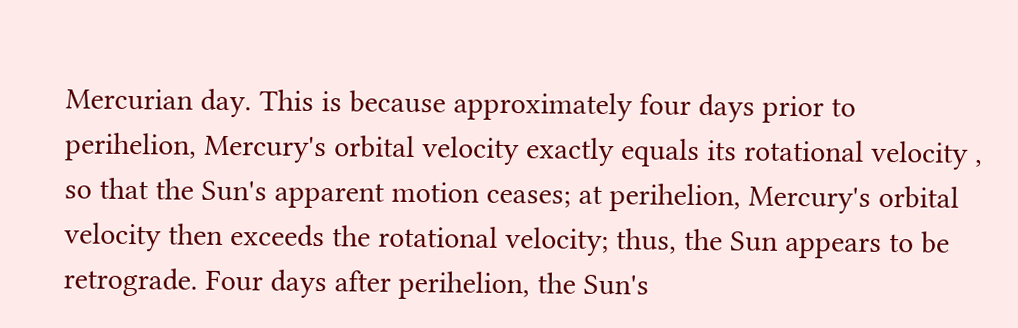Mercurian day. This is because approximately four days prior to perihelion, Mercury's orbital velocity exactly equals its rotational velocity , so that the Sun's apparent motion ceases; at perihelion, Mercury's orbital velocity then exceeds the rotational velocity; thus, the Sun appears to be retrograde. Four days after perihelion, the Sun's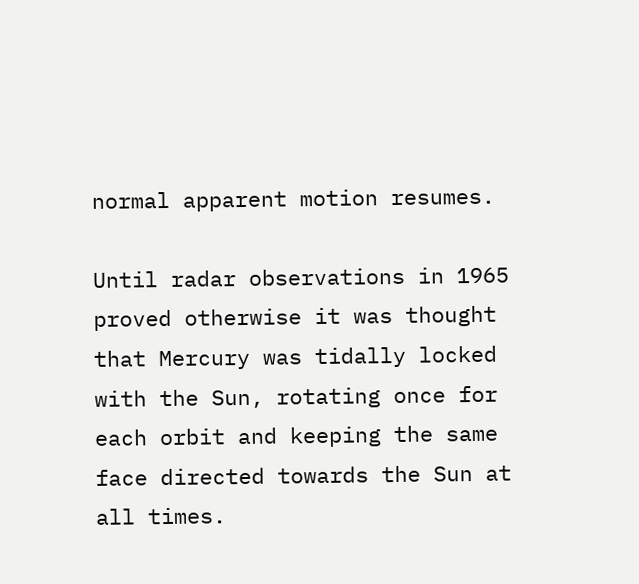normal apparent motion resumes.

Until radar observations in 1965 proved otherwise it was thought that Mercury was tidally locked with the Sun, rotating once for each orbit and keeping the same face directed towards the Sun at all times.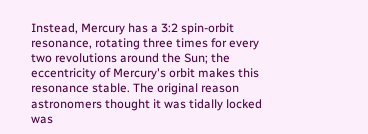Instead, Mercury has a 3:2 spin-orbit resonance, rotating three times for every two revolutions around the Sun; the eccentricity of Mercury's orbit makes this resonance stable. The original reason astronomers thought it was tidally locked was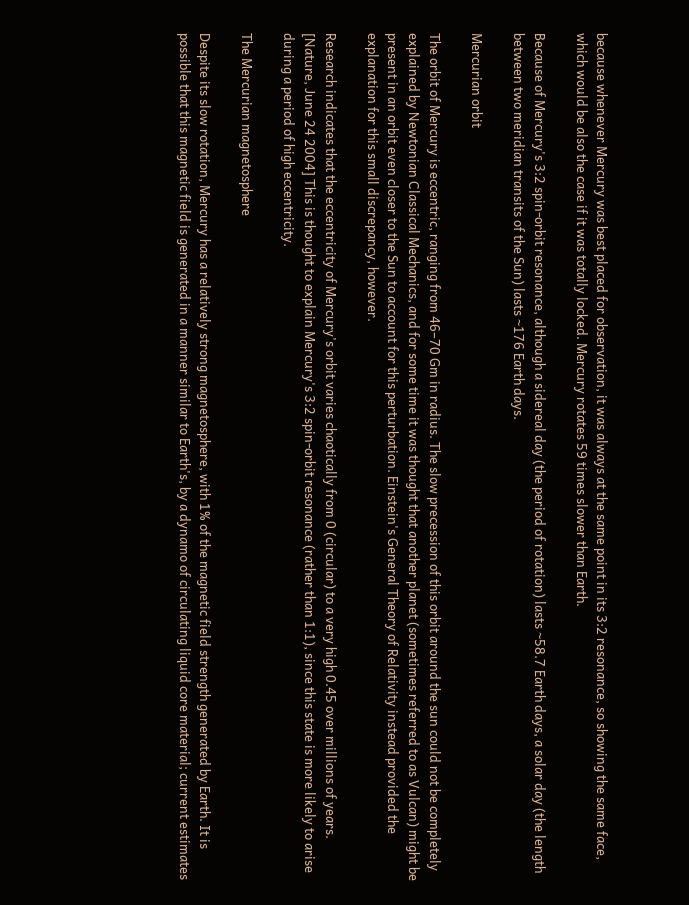because whenever Mercury was best placed for observation, it was always at the same point in its 3:2 resonance, so showing the same face, which would be also the case if it was totally locked. Mercury rotates 59 times slower than Earth.

Because of Mercury's 3:2 spin-orbit resonance, although a sidereal day (the period of rotation) lasts ~58.7 Earth days, a solar day (the length between two meridian transits of the Sun) lasts ~176 Earth days.

Mercurian orbit

The orbit of Mercury is eccentric, ranging from 46–70 Gm in radius. The slow precession of this orbit around the sun could not be completely explained by Newtonian Classical Mechanics, and for some time it was thought that another planet (sometimes referred to as Vulcan) might be present in an orbit even closer to the Sun to account for this perturbation. Einstein's General Theory of Relativity instead provided the explanation for this small discrepancy, however.

Research indicates that the eccentricity of Mercury's orbit varies chaotically from 0 (circular) to a very high 0.45 over millions of years. [Nature, June 24 2004] This is thought to explain Mercury's 3:2 spin-orbit resonance (rather than 1:1), since this state is more likely to arise during a period of high eccentricity.

The Mercurian magnetosphere

Despite its slow rotation, Mercury has a relatively strong magnetosphere, with 1% of the magnetic field strength generated by Earth. It is possible that this magnetic field is generated in a manner similar to Earth's, by a dynamo of circulating liquid core material; current estimates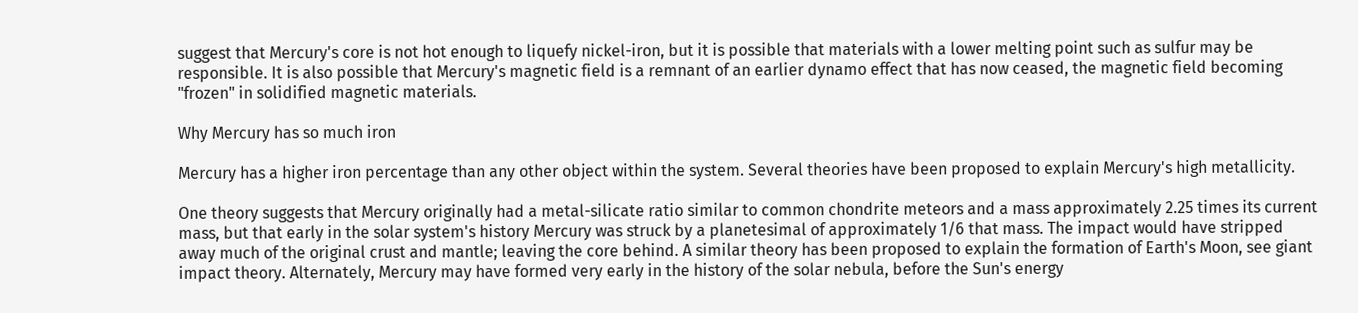suggest that Mercury's core is not hot enough to liquefy nickel-iron, but it is possible that materials with a lower melting point such as sulfur may be responsible. It is also possible that Mercury's magnetic field is a remnant of an earlier dynamo effect that has now ceased, the magnetic field becoming "frozen" in solidified magnetic materials.

Why Mercury has so much iron

Mercury has a higher iron percentage than any other object within the system. Several theories have been proposed to explain Mercury's high metallicity.

One theory suggests that Mercury originally had a metal-silicate ratio similar to common chondrite meteors and a mass approximately 2.25 times its current mass, but that early in the solar system's history Mercury was struck by a planetesimal of approximately 1/6 that mass. The impact would have stripped away much of the original crust and mantle; leaving the core behind. A similar theory has been proposed to explain the formation of Earth's Moon, see giant impact theory. Alternately, Mercury may have formed very early in the history of the solar nebula, before the Sun's energy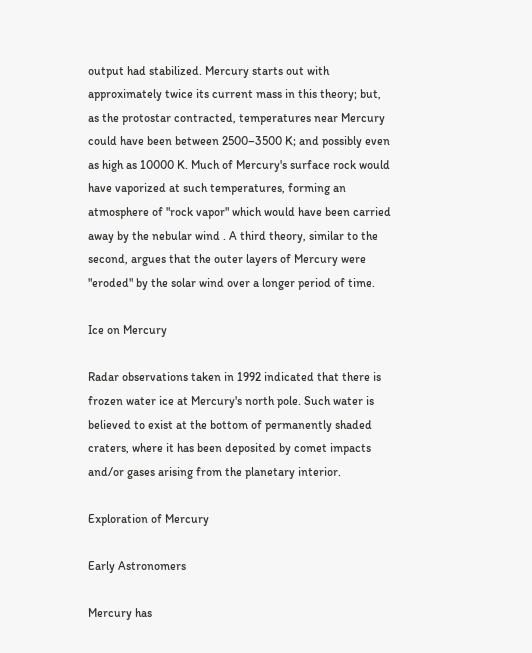output had stabilized. Mercury starts out with approximately twice its current mass in this theory; but, as the protostar contracted, temperatures near Mercury could have been between 2500–3500 K; and possibly even as high as 10000 K. Much of Mercury's surface rock would have vaporized at such temperatures, forming an atmosphere of "rock vapor" which would have been carried away by the nebular wind . A third theory, similar to the second, argues that the outer layers of Mercury were "eroded" by the solar wind over a longer period of time.

Ice on Mercury

Radar observations taken in 1992 indicated that there is frozen water ice at Mercury's north pole. Such water is believed to exist at the bottom of permanently shaded craters, where it has been deposited by comet impacts and/or gases arising from the planetary interior.

Exploration of Mercury

Early Astronomers

Mercury has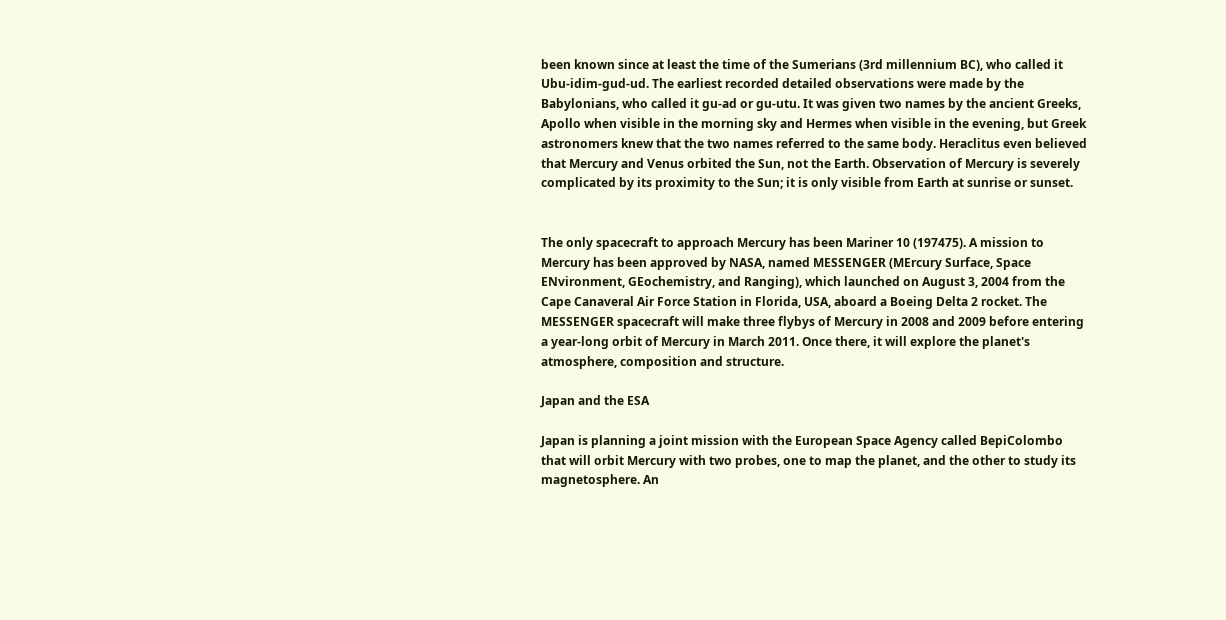been known since at least the time of the Sumerians (3rd millennium BC), who called it Ubu-idim-gud-ud. The earliest recorded detailed observations were made by the Babylonians, who called it gu-ad or gu-utu. It was given two names by the ancient Greeks, Apollo when visible in the morning sky and Hermes when visible in the evening, but Greek astronomers knew that the two names referred to the same body. Heraclitus even believed that Mercury and Venus orbited the Sun, not the Earth. Observation of Mercury is severely complicated by its proximity to the Sun; it is only visible from Earth at sunrise or sunset.


The only spacecraft to approach Mercury has been Mariner 10 (197475). A mission to Mercury has been approved by NASA, named MESSENGER (MErcury Surface, Space ENvironment, GEochemistry, and Ranging), which launched on August 3, 2004 from the Cape Canaveral Air Force Station in Florida, USA, aboard a Boeing Delta 2 rocket. The MESSENGER spacecraft will make three flybys of Mercury in 2008 and 2009 before entering a year-long orbit of Mercury in March 2011. Once there, it will explore the planet's atmosphere, composition and structure.

Japan and the ESA

Japan is planning a joint mission with the European Space Agency called BepiColombo that will orbit Mercury with two probes, one to map the planet, and the other to study its magnetosphere. An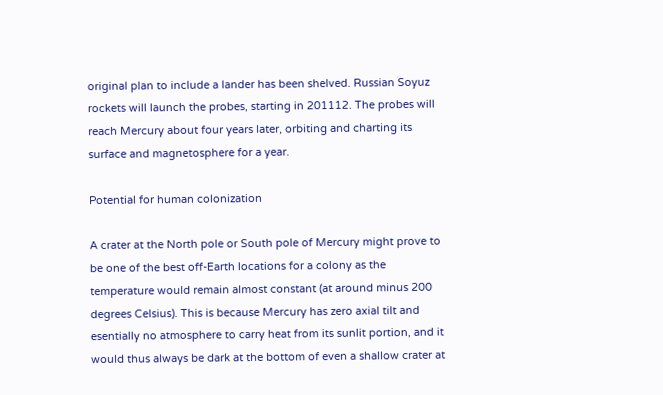original plan to include a lander has been shelved. Russian Soyuz rockets will launch the probes, starting in 201112. The probes will reach Mercury about four years later, orbiting and charting its surface and magnetosphere for a year.

Potential for human colonization

A crater at the North pole or South pole of Mercury might prove to be one of the best off-Earth locations for a colony as the temperature would remain almost constant (at around minus 200 degrees Celsius). This is because Mercury has zero axial tilt and esentially no atmosphere to carry heat from its sunlit portion, and it would thus always be dark at the bottom of even a shallow crater at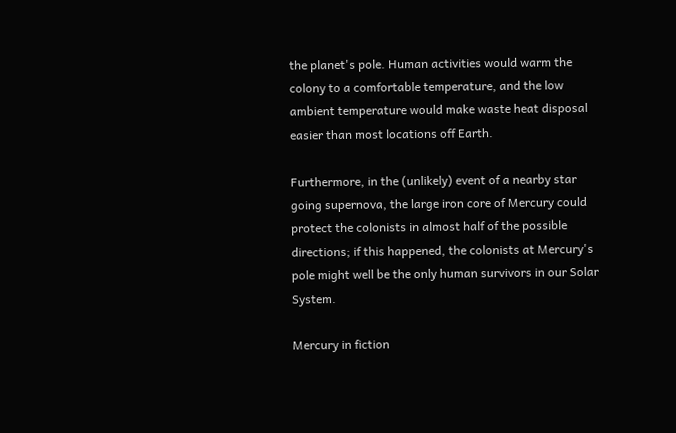the planet's pole. Human activities would warm the colony to a comfortable temperature, and the low ambient temperature would make waste heat disposal easier than most locations off Earth.

Furthermore, in the (unlikely) event of a nearby star going supernova, the large iron core of Mercury could protect the colonists in almost half of the possible directions; if this happened, the colonists at Mercury's pole might well be the only human survivors in our Solar System.

Mercury in fiction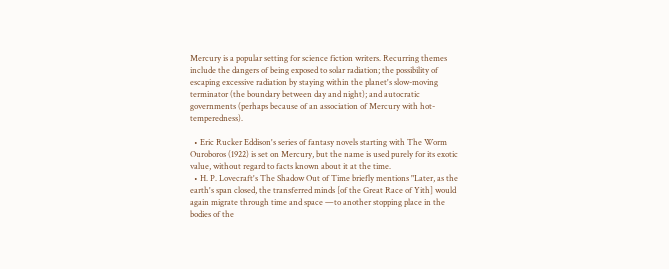Mercury is a popular setting for science fiction writers. Recurring themes include the dangers of being exposed to solar radiation; the possibility of escaping excessive radiation by staying within the planet's slow-moving terminator (the boundary between day and night); and autocratic governments (perhaps because of an association of Mercury with hot-temperedness).

  • Eric Rucker Eddison's series of fantasy novels starting with The Worm Ouroboros (1922) is set on Mercury, but the name is used purely for its exotic value, without regard to facts known about it at the time.
  • H. P. Lovecraft's The Shadow Out of Time briefly mentions "Later, as the earth's span closed, the transferred minds [of the Great Race of Yith] would again migrate through time and space —to another stopping place in the bodies of the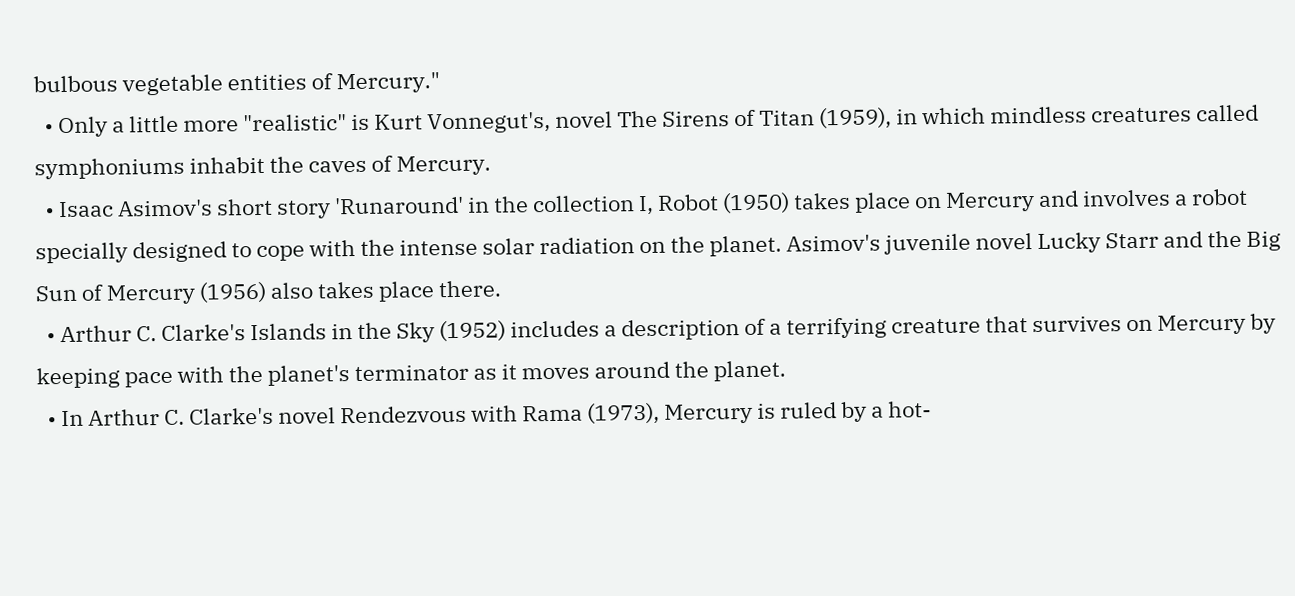bulbous vegetable entities of Mercury."
  • Only a little more "realistic" is Kurt Vonnegut's, novel The Sirens of Titan (1959), in which mindless creatures called symphoniums inhabit the caves of Mercury.
  • Isaac Asimov's short story 'Runaround' in the collection I, Robot (1950) takes place on Mercury and involves a robot specially designed to cope with the intense solar radiation on the planet. Asimov's juvenile novel Lucky Starr and the Big Sun of Mercury (1956) also takes place there.
  • Arthur C. Clarke's Islands in the Sky (1952) includes a description of a terrifying creature that survives on Mercury by keeping pace with the planet's terminator as it moves around the planet.
  • In Arthur C. Clarke's novel Rendezvous with Rama (1973), Mercury is ruled by a hot-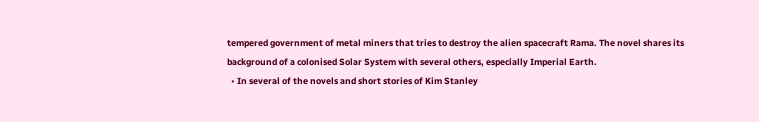tempered government of metal miners that tries to destroy the alien spacecraft Rama. The novel shares its background of a colonised Solar System with several others, especially Imperial Earth.
  • In several of the novels and short stories of Kim Stanley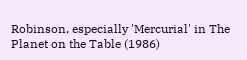Robinson, especially 'Mercurial' in The Planet on the Table (1986)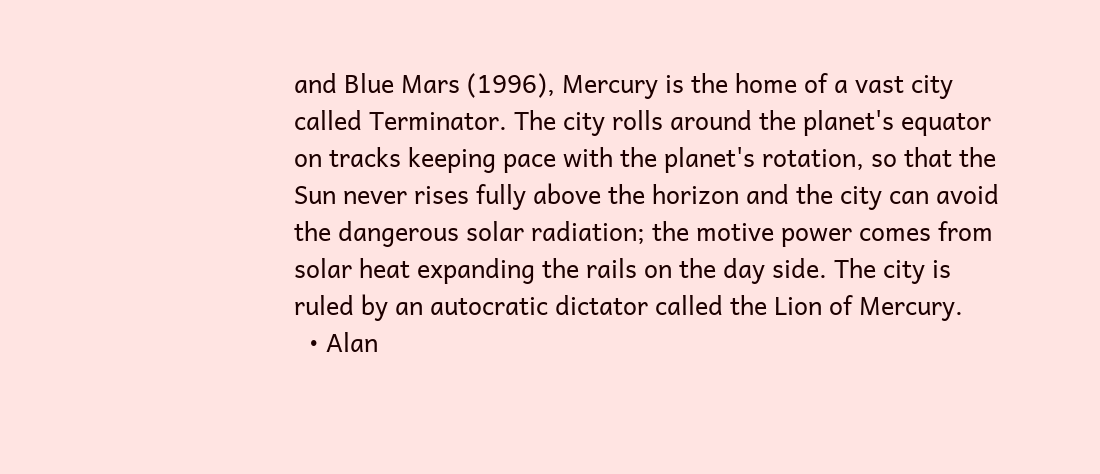and Blue Mars (1996), Mercury is the home of a vast city called Terminator. The city rolls around the planet's equator on tracks keeping pace with the planet's rotation, so that the Sun never rises fully above the horizon and the city can avoid the dangerous solar radiation; the motive power comes from solar heat expanding the rails on the day side. The city is ruled by an autocratic dictator called the Lion of Mercury.
  • Alan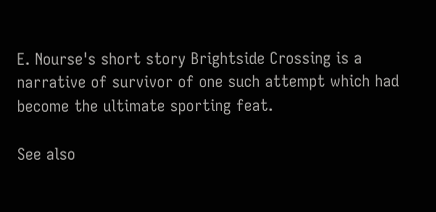E. Nourse's short story Brightside Crossing is a narrative of survivor of one such attempt which had become the ultimate sporting feat.

See also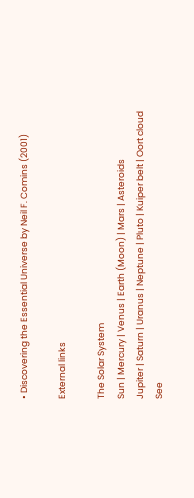• Discovering the Essential Universe by Neil F. Comins (2001)

External links

The Solar System
Sun | Mercury | Venus | Earth (Moon) | Mars | Asteroids
Jupiter | Saturn | Uranus | Neptune | Pluto | Kuiper belt | Oort cloud
See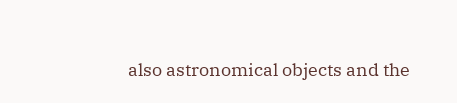also astronomical objects and the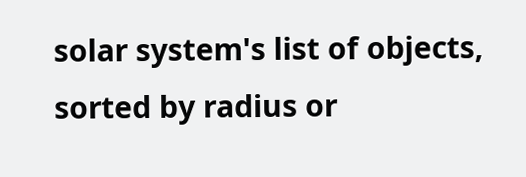solar system's list of objects, sorted by radius or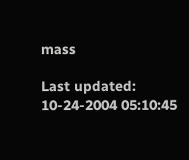mass

Last updated: 10-24-2004 05:10:45